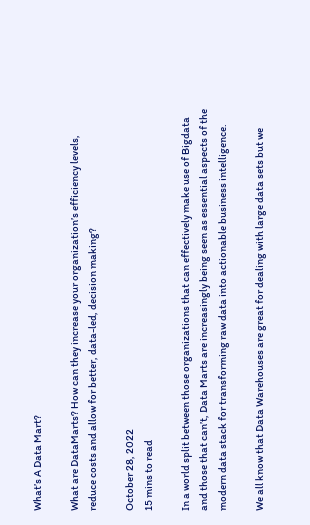What’s A Data Mart?

What are DataMarts? How can they increase your organization’s efficiency levels, reduce costs and allow for better, data-led, decision making?

October 28, 2022
15 mins to read

In a world split between those organizations that can effectively make use of Bigdata and those that can’t, Data Marts are increasingly being seen as essential aspects of the modern data stack for transforming raw data into actionable business intelligence.

We all know that Data Warehouses are great for dealing with large data sets but we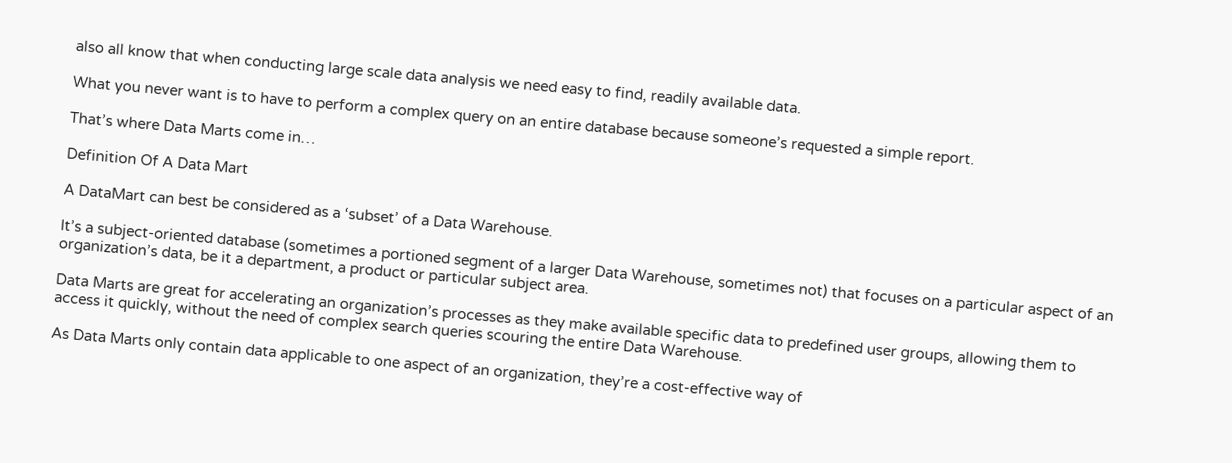also all know that when conducting large scale data analysis we need easy to find, readily available data.

What you never want is to have to perform a complex query on an entire database because someone’s requested a simple report.

That’s where Data Marts come in…

Definition Of A Data Mart

A DataMart can best be considered as a ‘subset’ of a Data Warehouse.

It’s a subject-oriented database (sometimes a portioned segment of a larger Data Warehouse, sometimes not) that focuses on a particular aspect of an organization’s data, be it a department, a product or particular subject area.

Data Marts are great for accelerating an organization’s processes as they make available specific data to predefined user groups, allowing them to access it quickly, without the need of complex search queries scouring the entire Data Warehouse.

As Data Marts only contain data applicable to one aspect of an organization, they’re a cost-effective way of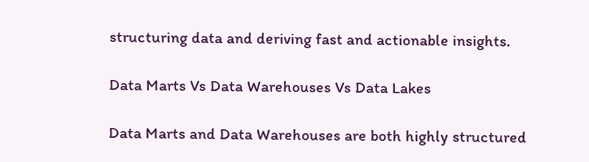structuring data and deriving fast and actionable insights.

Data Marts Vs Data Warehouses Vs Data Lakes

Data Marts and Data Warehouses are both highly structured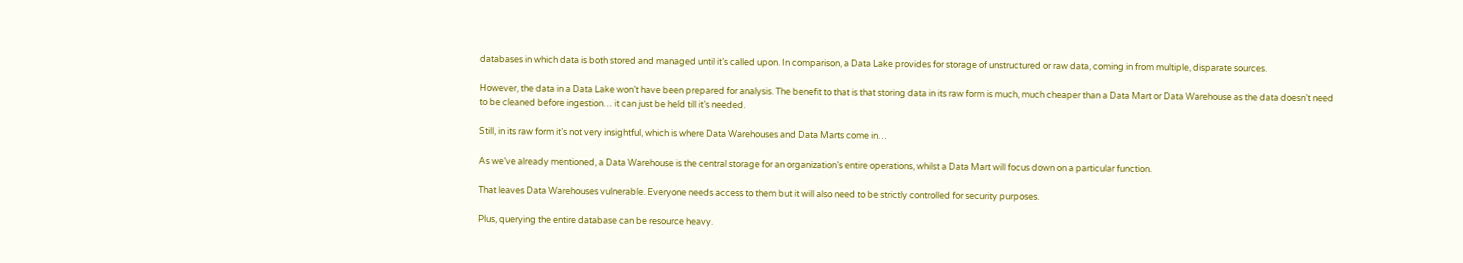databases in which data is both stored and managed until it’s called upon. In comparison, a Data Lake provides for storage of unstructured or raw data, coming in from multiple, disparate sources.

However, the data in a Data Lake won’t have been prepared for analysis. The benefit to that is that storing data in its raw form is much, much cheaper than a Data Mart or Data Warehouse as the data doesn’t need to be cleaned before ingestion… it can just be held till it’s needed.

Still, in its raw form it’s not very insightful, which is where Data Warehouses and Data Marts come in…

As we’ve already mentioned, a Data Warehouse is the central storage for an organization’s entire operations, whilst a Data Mart will focus down on a particular function.

That leaves Data Warehouses vulnerable. Everyone needs access to them but it will also need to be strictly controlled for security purposes.

Plus, querying the entire database can be resource heavy.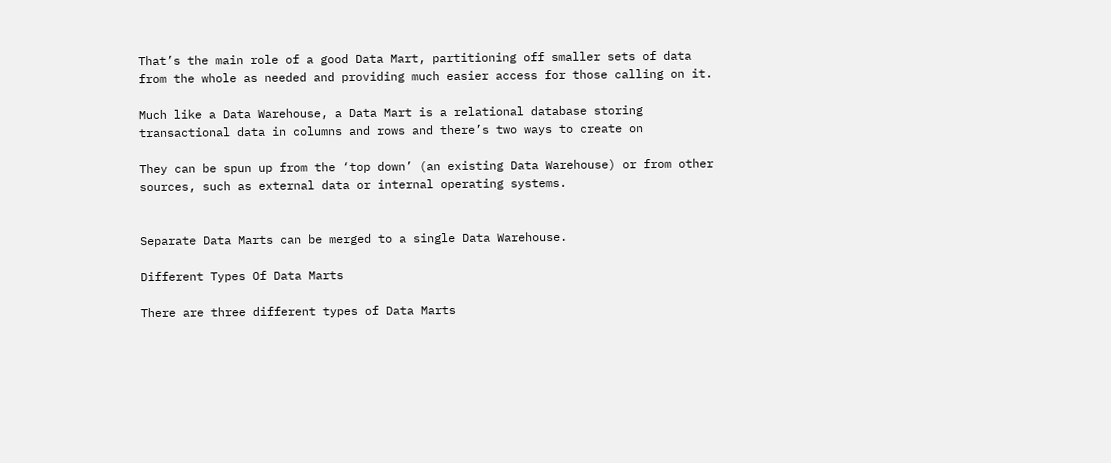That’s the main role of a good Data Mart, partitioning off smaller sets of data from the whole as needed and providing much easier access for those calling on it.

Much like a Data Warehouse, a Data Mart is a relational database storing transactional data in columns and rows and there’s two ways to create on

They can be spun up from the ‘top down’ (an existing Data Warehouse) or from other sources, such as external data or internal operating systems.


Separate Data Marts can be merged to a single Data Warehouse.

Different Types Of Data Marts

There are three different types of Data Marts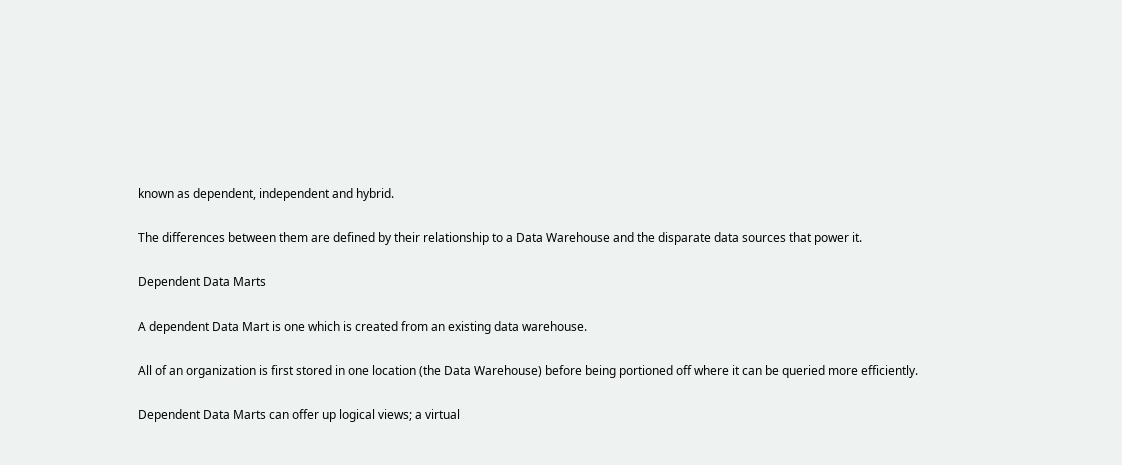known as dependent, independent and hybrid.

The differences between them are defined by their relationship to a Data Warehouse and the disparate data sources that power it.

Dependent Data Marts

A dependent Data Mart is one which is created from an existing data warehouse.

All of an organization is first stored in one location (the Data Warehouse) before being portioned off where it can be queried more efficiently.

Dependent Data Marts can offer up logical views; a virtual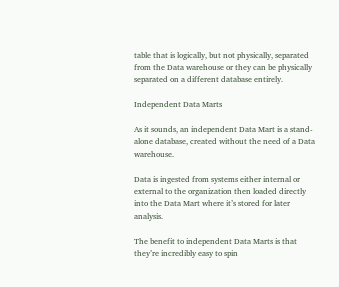table that is logically, but not physically, separated from the Data warehouse or they can be physically separated on a different database entirely.

Independent Data Marts

As it sounds, an independent Data Mart is a stand-alone database, created without the need of a Data warehouse.

Data is ingested from systems either internal or external to the organization then loaded directly into the Data Mart where it’s stored for later analysis.

The benefit to independent Data Marts is that they’re incredibly easy to spin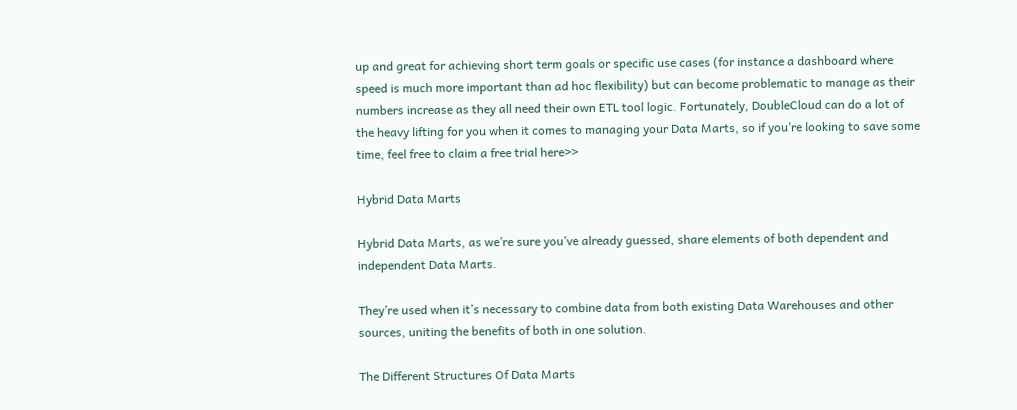up and great for achieving short term goals or specific use cases (for instance a dashboard where speed is much more important than ad hoc flexibility) but can become problematic to manage as their numbers increase as they all need their own ETL tool logic. Fortunately, DoubleCloud can do a lot of the heavy lifting for you when it comes to managing your Data Marts, so if you’re looking to save some time, feel free to claim a free trial here>>

Hybrid Data Marts

Hybrid Data Marts, as we’re sure you’ve already guessed, share elements of both dependent and independent Data Marts.

They’re used when it’s necessary to combine data from both existing Data Warehouses and other sources, uniting the benefits of both in one solution.

The Different Structures Of Data Marts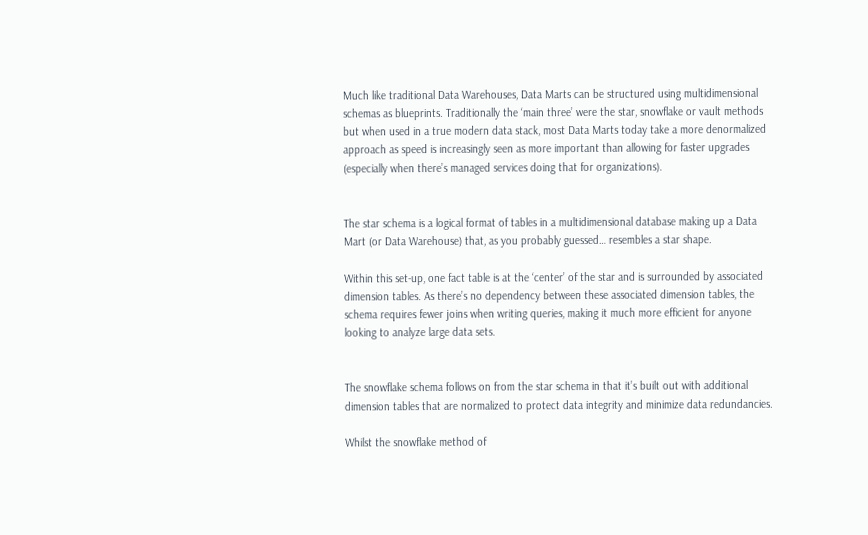Much like traditional Data Warehouses, Data Marts can be structured using multidimensional schemas as blueprints. Traditionally the ‘main three’ were the star, snowflake or vault methods but when used in a true modern data stack, most Data Marts today take a more denormalized approach as speed is increasingly seen as more important than allowing for faster upgrades (especially when there’s managed services doing that for organizations).


The star schema is a logical format of tables in a multidimensional database making up a Data Mart (or Data Warehouse) that, as you probably guessed… resembles a star shape.

Within this set-up, one fact table is at the ‘center’ of the star and is surrounded by associated dimension tables. As there’s no dependency between these associated dimension tables, the schema requires fewer joins when writing queries, making it much more efficient for anyone looking to analyze large data sets.


The snowflake schema follows on from the star schema in that it’s built out with additional dimension tables that are normalized to protect data integrity and minimize data redundancies.

Whilst the snowflake method of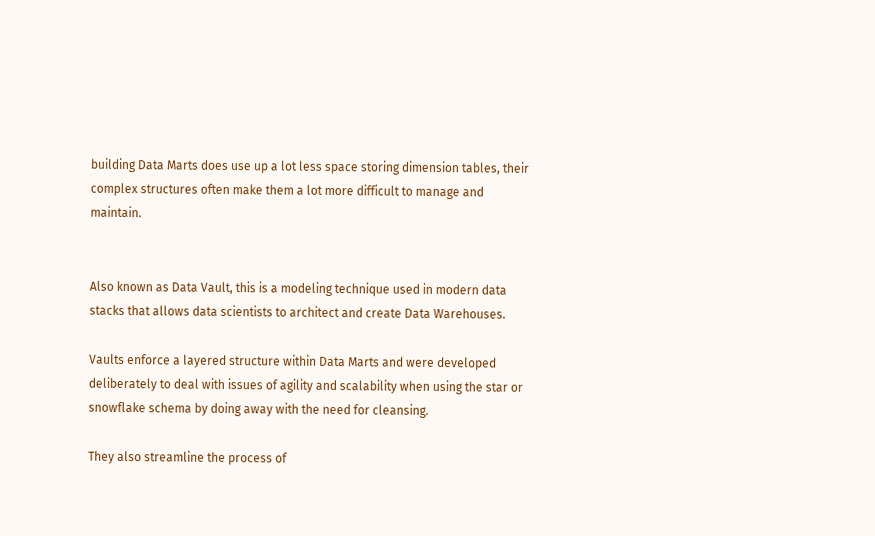building Data Marts does use up a lot less space storing dimension tables, their complex structures often make them a lot more difficult to manage and maintain.


Also known as Data Vault, this is a modeling technique used in modern data stacks that allows data scientists to architect and create Data Warehouses.

Vaults enforce a layered structure within Data Marts and were developed deliberately to deal with issues of agility and scalability when using the star or snowflake schema by doing away with the need for cleansing.

They also streamline the process of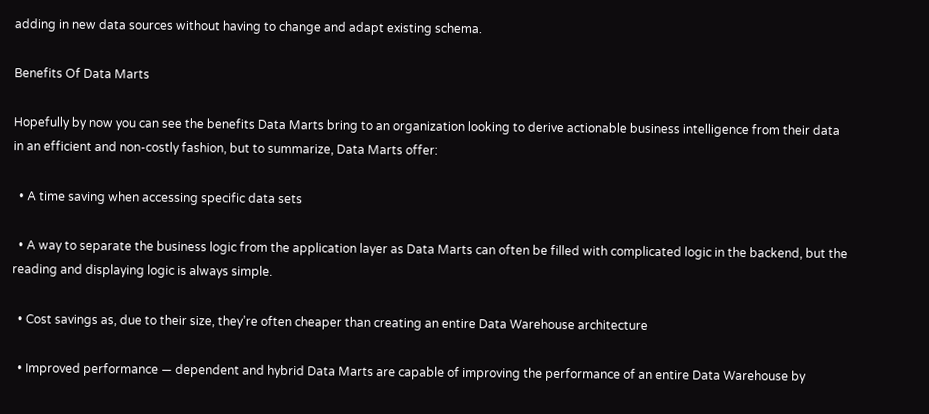adding in new data sources without having to change and adapt existing schema.

Benefits Of Data Marts

Hopefully by now you can see the benefits Data Marts bring to an organization looking to derive actionable business intelligence from their data in an efficient and non-costly fashion, but to summarize, Data Marts offer:

  • A time saving when accessing specific data sets

  • A way to separate the business logic from the application layer as Data Marts can often be filled with complicated logic in the backend, but the reading and displaying logic is always simple.

  • Cost savings as, due to their size, they’re often cheaper than creating an entire Data Warehouse architecture

  • Improved performance — dependent and hybrid Data Marts are capable of improving the performance of an entire Data Warehouse by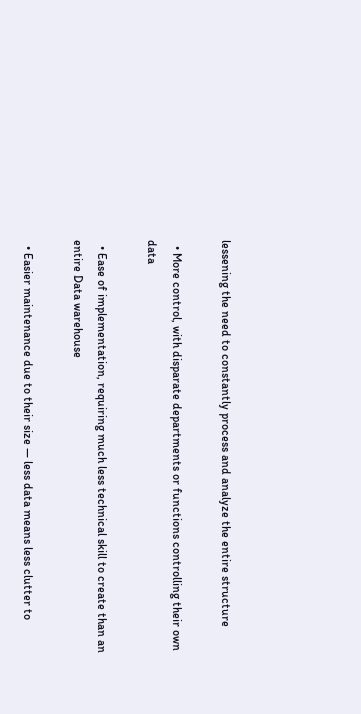lessening the need to constantly process and analyze the entire structure

  • More control, with disparate departments or functions controlling their own data

  • Ease of implementation, requiring much less technical skill to create than an entire Data warehouse

  • Easier maintenance due to their size — less data means less clutter to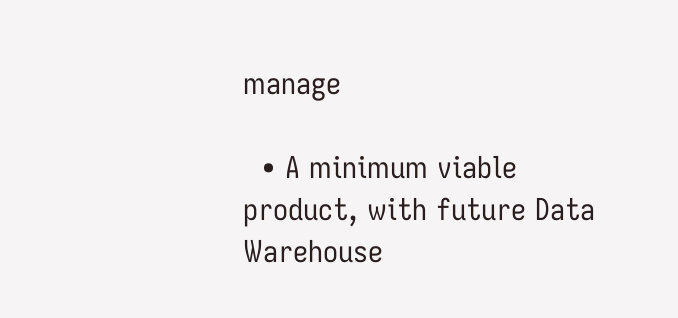manage

  • A minimum viable product, with future Data Warehouse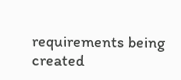requirements being created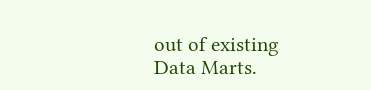out of existing Data Marts.